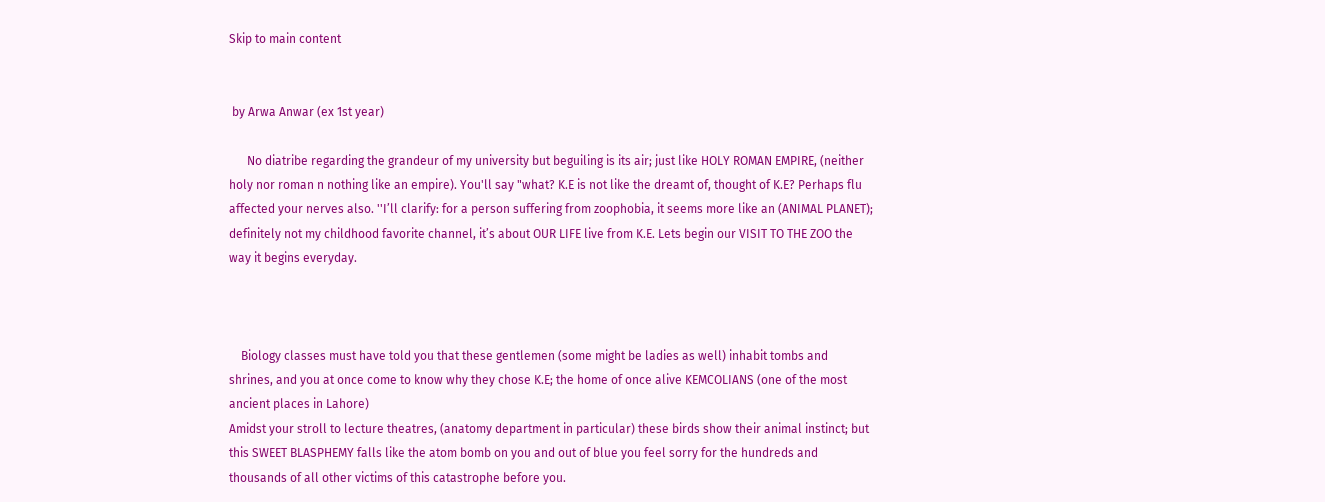Skip to main content


 by Arwa Anwar (ex 1st year)

      No diatribe regarding the grandeur of my university but beguiling is its air; just like HOLY ROMAN EMPIRE, (neither holy nor roman n nothing like an empire). You'll say "what? K.E is not like the dreamt of, thought of K.E? Perhaps flu affected your nerves also. ''I’ll clarify: for a person suffering from zoophobia, it seems more like an (ANIMAL PLANET); definitely not my childhood favorite channel, it’s about OUR LIFE live from K.E. Lets begin our VISIT TO THE ZOO the way it begins everyday.



    Biology classes must have told you that these gentlemen (some might be ladies as well) inhabit tombs and shrines, and you at once come to know why they chose K.E; the home of once alive KEMCOLIANS (one of the most ancient places in Lahore)
Amidst your stroll to lecture theatres, (anatomy department in particular) these birds show their animal instinct; but this SWEET BLASPHEMY falls like the atom bomb on you and out of blue you feel sorry for the hundreds and thousands of all other victims of this catastrophe before you.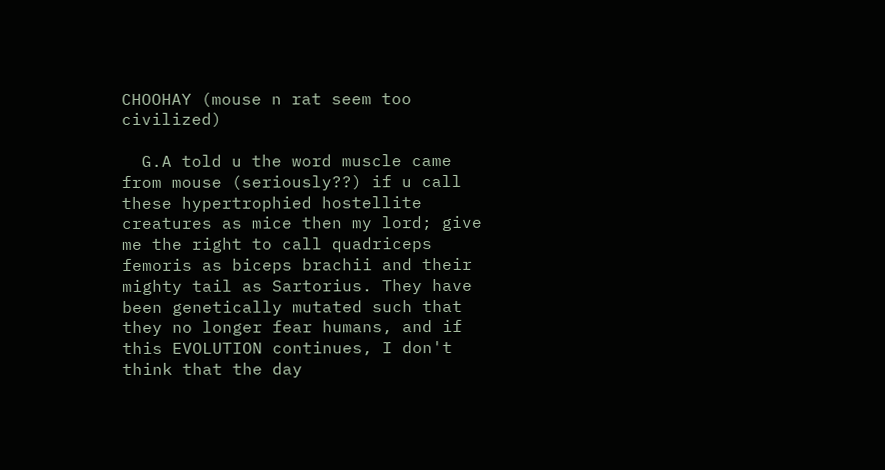CHOOHAY (mouse n rat seem too civilized)

  G.A told u the word muscle came from mouse (seriously??) if u call these hypertrophied hostellite creatures as mice then my lord; give me the right to call quadriceps femoris as biceps brachii and their mighty tail as Sartorius. They have been genetically mutated such that they no longer fear humans, and if this EVOLUTION continues, I don't think that the day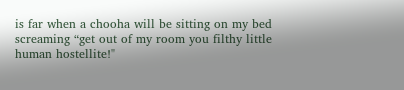is far when a chooha will be sitting on my bed screaming “get out of my room you filthy little human hostellite!"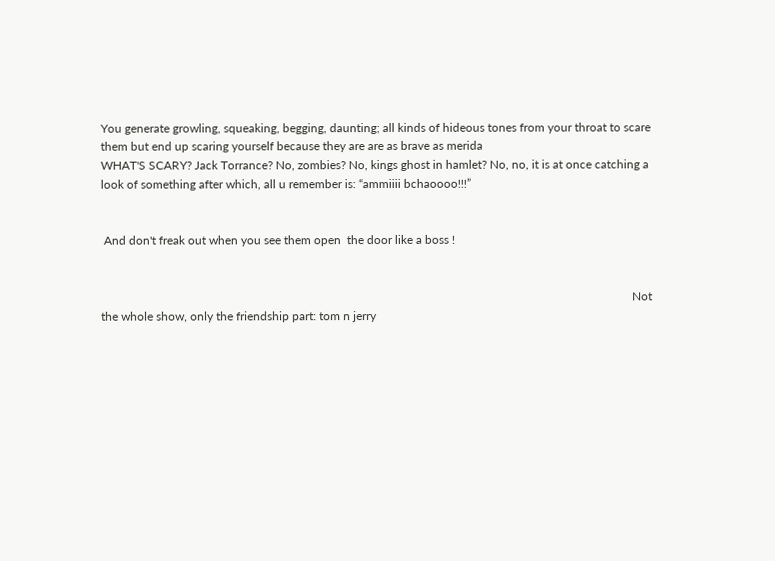You generate growling, squeaking, begging, daunting; all kinds of hideous tones from your throat to scare them but end up scaring yourself because they are are as brave as merida                                                                                                                                                                                                                                                                          WHAT'S SCARY? Jack Torrance? No, zombies? No, kings ghost in hamlet? No, no, it is at once catching a look of something after which, all u remember is: “ammiiii bchaoooo!!!”


 And don't freak out when you see them open  the door like a boss !


                                                                                                                                                                                 Not the whole show, only the friendship part: tom n jerry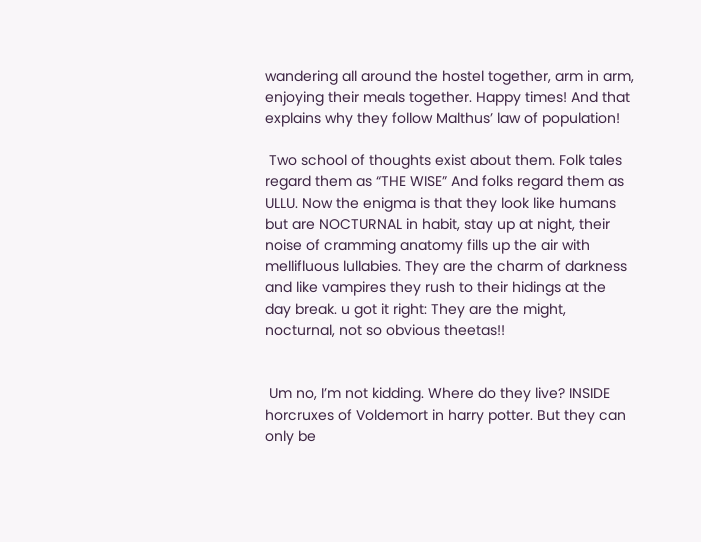wandering all around the hostel together, arm in arm, enjoying their meals together. Happy times! And that explains why they follow Malthus’ law of population!

 Two school of thoughts exist about them. Folk tales regard them as “THE WISE” And folks regard them as ULLU. Now the enigma is that they look like humans but are NOCTURNAL in habit, stay up at night, their noise of cramming anatomy fills up the air with mellifluous lullabies. They are the charm of darkness and like vampires they rush to their hidings at the day break. u got it right: They are the might, nocturnal, not so obvious theetas!!


 Um no, I’m not kidding. Where do they live? INSIDE horcruxes of Voldemort in harry potter. But they can only be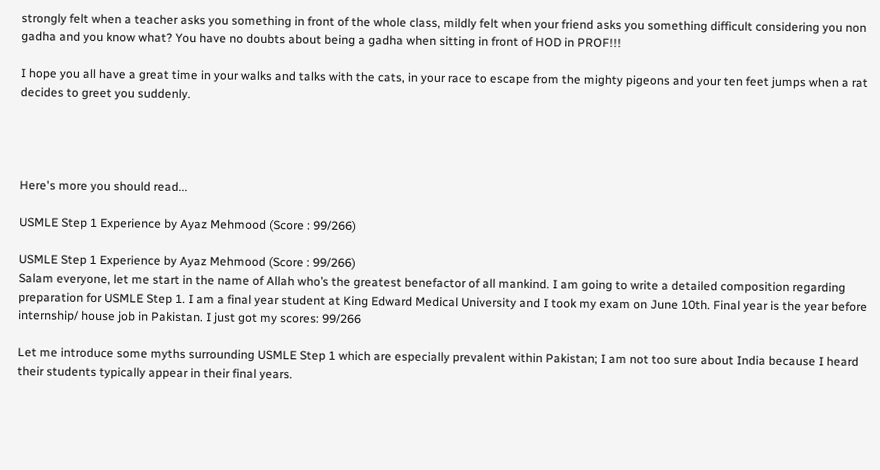strongly felt when a teacher asks you something in front of the whole class, mildly felt when your friend asks you something difficult considering you non gadha and you know what? You have no doubts about being a gadha when sitting in front of HOD in PROF!!!

I hope you all have a great time in your walks and talks with the cats, in your race to escape from the mighty pigeons and your ten feet jumps when a rat decides to greet you suddenly.




Here's more you should read...

USMLE Step 1 Experience by Ayaz Mehmood (Score : 99/266)

USMLE Step 1 Experience by Ayaz Mehmood (Score : 99/266)
Salam everyone, let me start in the name of Allah who’s the greatest benefactor of all mankind. I am going to write a detailed composition regarding preparation for USMLE Step 1. I am a final year student at King Edward Medical University and I took my exam on June 10th. Final year is the year before internship/ house job in Pakistan. I just got my scores: 99/266

Let me introduce some myths surrounding USMLE Step 1 which are especially prevalent within Pakistan; I am not too sure about India because I heard their students typically appear in their final years.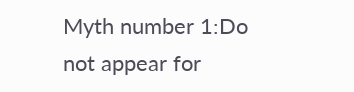Myth number 1:Do not appear for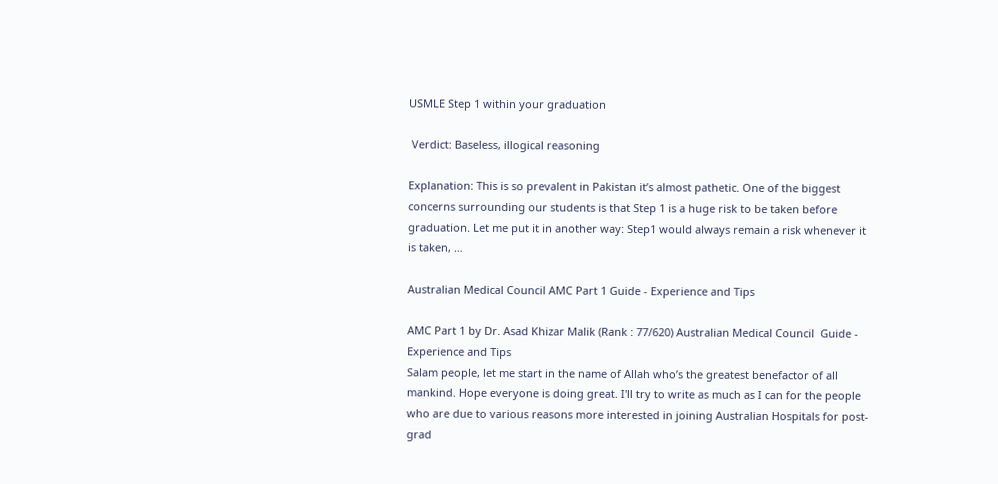USMLE Step 1 within your graduation

 Verdict: Baseless, illogical reasoning

Explanation: This is so prevalent in Pakistan it’s almost pathetic. One of the biggest concerns surrounding our students is that Step 1 is a huge risk to be taken before graduation. Let me put it in another way: Step1 would always remain a risk whenever it is taken, …

Australian Medical Council AMC Part 1 Guide - Experience and Tips

AMC Part 1 by Dr. Asad Khizar Malik (Rank : 77/620) Australian Medical Council  Guide - Experience and Tips
Salam people, let me start in the name of Allah who’s the greatest benefactor of all mankind. Hope everyone is doing great. I'll try to write as much as I can for the people who are due to various reasons more interested in joining Australian Hospitals for post-grad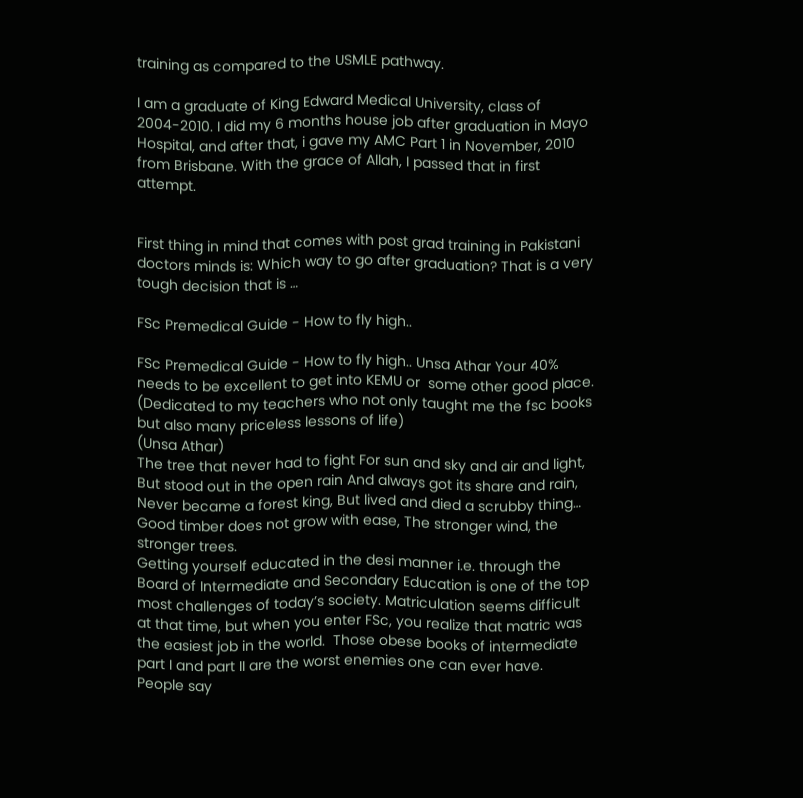training as compared to the USMLE pathway.

I am a graduate of King Edward Medical University, class of 2004-2010. I did my 6 months house job after graduation in Mayo Hospital, and after that, i gave my AMC Part 1 in November, 2010 from Brisbane. With the grace of Allah, I passed that in first attempt.


First thing in mind that comes with post grad training in Pakistani doctors minds is: Which way to go after graduation? That is a very tough decision that is …

FSc Premedical Guide - How to fly high..

FSc Premedical Guide - How to fly high.. Unsa Athar Your 40% needs to be excellent to get into KEMU or  some other good place.
(Dedicated to my teachers who not only taught me the fsc books but also many priceless lessons of life)
(Unsa Athar)
The tree that never had to fight For sun and sky and air and light, But stood out in the open rain And always got its share and rain, Never became a forest king, But lived and died a scrubby thing… Good timber does not grow with ease, The stronger wind, the stronger trees.
Getting yourself educated in the desi manner i.e. through the Board of Intermediate and Secondary Education is one of the top most challenges of today’s society. Matriculation seems difficult at that time, but when you enter FSc, you realize that matric was the easiest job in the world.  Those obese books of intermediate part I and part II are the worst enemies one can ever have.  People say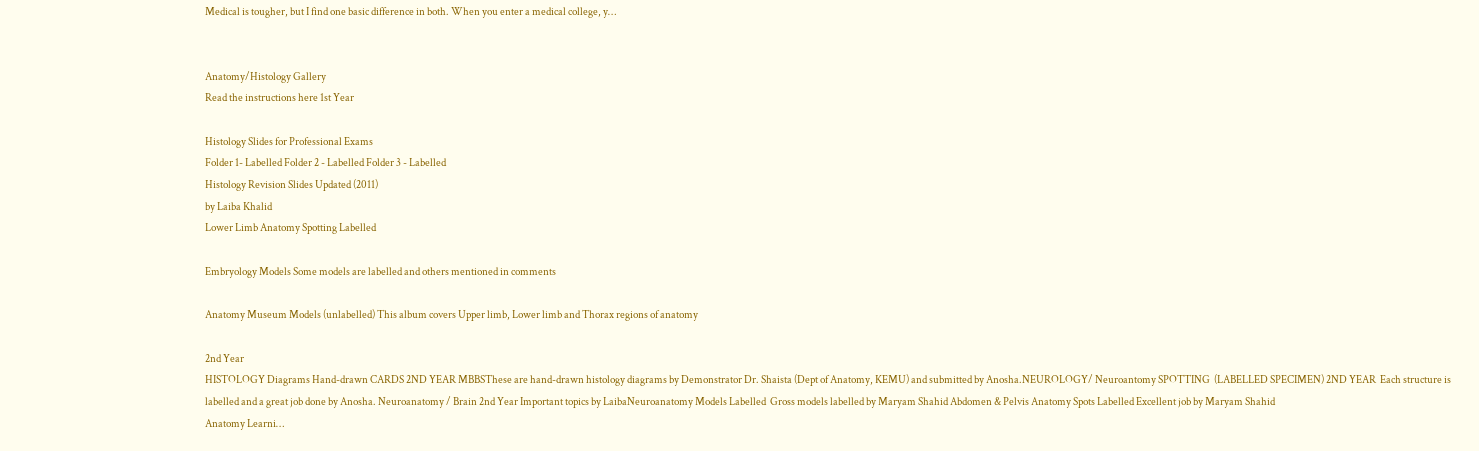Medical is tougher, but I find one basic difference in both. When you enter a medical college, y…


Anatomy/Histology Gallery
Read the instructions here 1st Year

Histology Slides for Professional Exams
Folder 1- Labelled Folder 2 - Labelled Folder 3 - Labelled
Histology Revision Slides Updated (2011)
by Laiba Khalid
Lower Limb Anatomy Spotting Labelled

Embryology Models Some models are labelled and others mentioned in comments

Anatomy Museum Models (unlabelled) This album covers Upper limb, Lower limb and Thorax regions of anatomy

2nd Year
HISTOLOGY Diagrams Hand-drawn CARDS 2ND YEAR MBBSThese are hand-drawn histology diagrams by Demonstrator Dr. Shaista (Dept of Anatomy, KEMU) and submitted by Anosha.NEUROLOGY/ Neuroantomy SPOTTING  (LABELLED SPECIMEN) 2ND YEAR  Each structure is labelled and a great job done by Anosha. Neuroanatomy / Brain 2nd Year Important topics by LaibaNeuroanatomy Models Labelled  Gross models labelled by Maryam Shahid Abdomen & Pelvis Anatomy Spots Labelled Excellent job by Maryam Shahid
Anatomy Learni…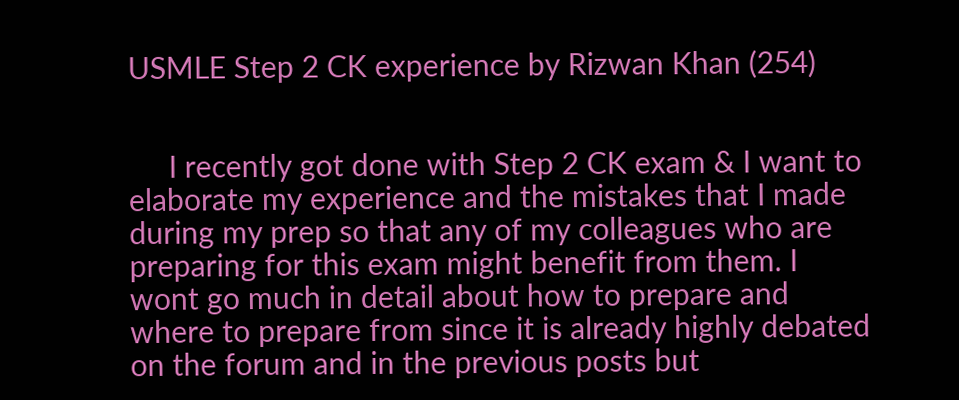USMLE Step 2 CK experience by Rizwan Khan (254)


     I recently got done with Step 2 CK exam & I want to elaborate my experience and the mistakes that I made during my prep so that any of my colleagues who are preparing for this exam might benefit from them. I wont go much in detail about how to prepare and where to prepare from since it is already highly debated on the forum and in the previous posts but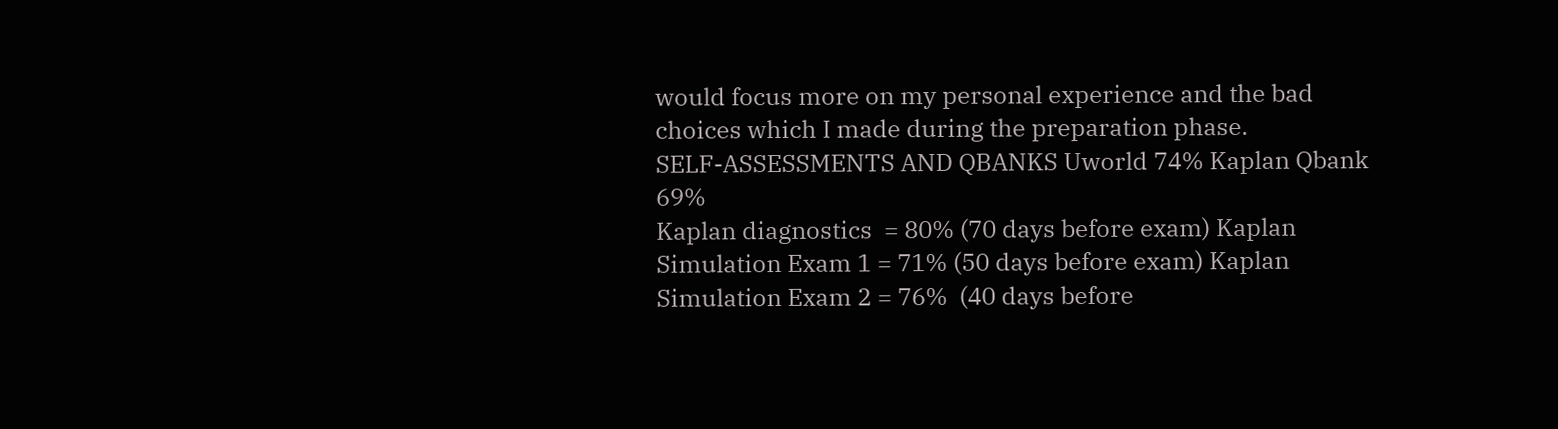would focus more on my personal experience and the bad choices which I made during the preparation phase.
SELF-ASSESSMENTS AND QBANKS Uworld 74% Kaplan Qbank 69%
Kaplan diagnostics  = 80% (70 days before exam) Kaplan Simulation Exam 1 = 71% (50 days before exam) Kaplan Simulation Exam 2 = 76%  (40 days before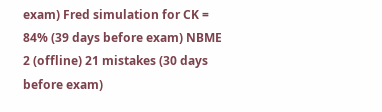exam) Fred simulation for CK = 84% (39 days before exam) NBME 2 (offline) 21 mistakes (30 days before exam)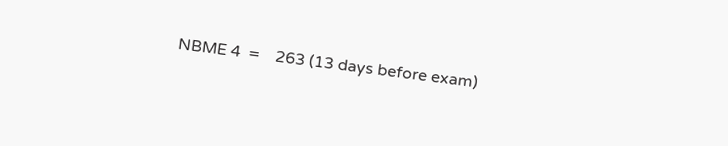NBME 4  =    263 (13 days before exam)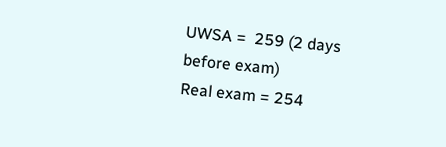UWSA =  259 (2 days before exam)
Real exam = 254